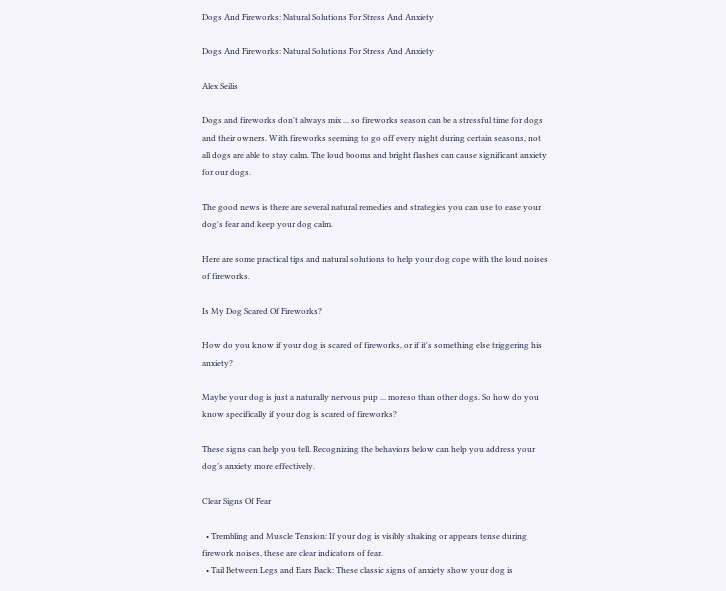Dogs And Fireworks: Natural Solutions For Stress And Anxiety

Dogs And Fireworks: Natural Solutions For Stress And Anxiety

Alex Seilis

Dogs and fireworks don't always mix ... so fireworks season can be a stressful time for dogs and their owners. With fireworks seeming to go off every night during certain seasons, not all dogs are able to stay calm. The loud booms and bright flashes can cause significant anxiety for our dogs.

The good news is there are several natural remedies and strategies you can use to ease your dog's fear and keep your dog calm.

Here are some practical tips and natural solutions to help your dog cope with the loud noises of fireworks.

Is My Dog Scared Of Fireworks?

How do you know if your dog is scared of fireworks, or if it's something else triggering his anxiety?

Maybe your dog is just a naturally nervous pup ... moreso than other dogs. So how do you know specifically if your dog is scared of fireworks?

These signs can help you tell. Recognizing the behaviors below can help you address your dog’s anxiety more effectively.

Clear Signs Of Fear

  • Trembling and Muscle Tension: If your dog is visibly shaking or appears tense during firework noises, these are clear indicators of fear.
  • Tail Between Legs and Ears Back: These classic signs of anxiety show your dog is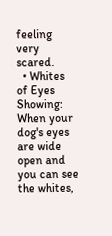feeling very scared.
  • Whites of Eyes Showing: When your dog's eyes are wide open and you can see the whites,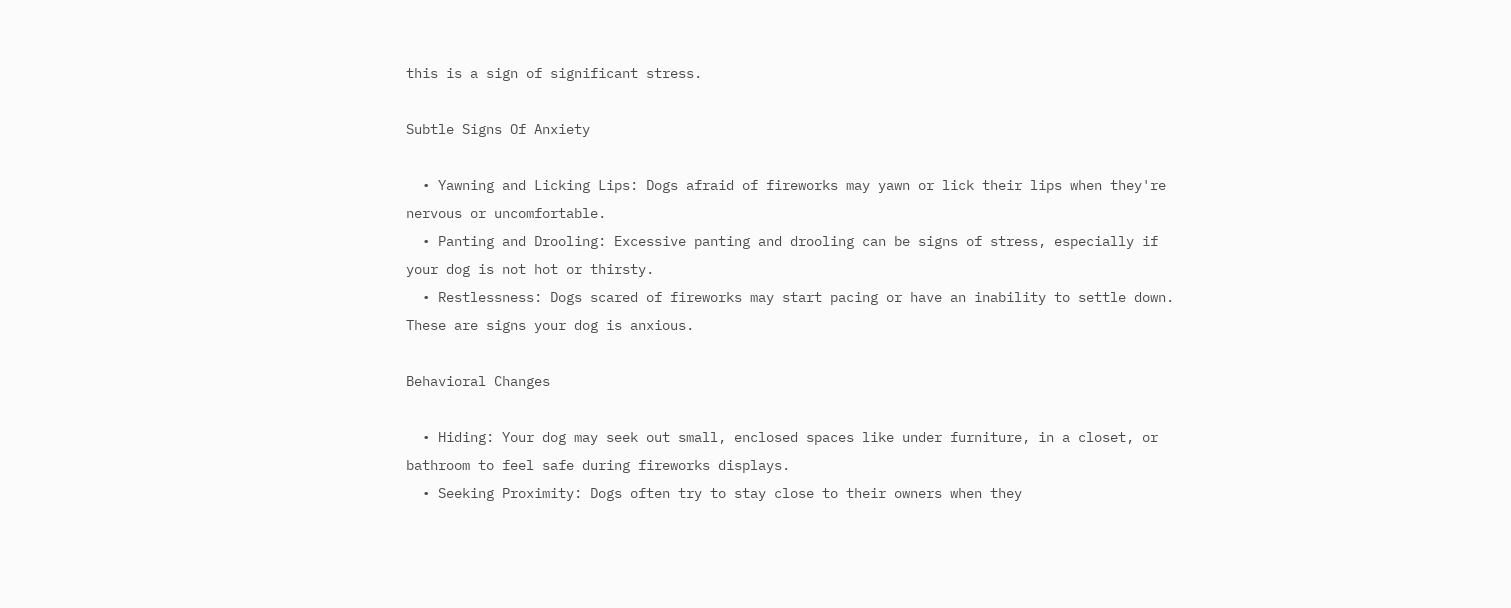this is a sign of significant stress.

Subtle Signs Of Anxiety

  • Yawning and Licking Lips: Dogs afraid of fireworks may yawn or lick their lips when they're nervous or uncomfortable.
  • Panting and Drooling: Excessive panting and drooling can be signs of stress, especially if your dog is not hot or thirsty.
  • Restlessness: Dogs scared of fireworks may start pacing or have an inability to settle down. These are signs your dog is anxious.

Behavioral Changes

  • Hiding: Your dog may seek out small, enclosed spaces like under furniture, in a closet, or bathroom to feel safe during fireworks displays.
  • Seeking Proximity: Dogs often try to stay close to their owners when they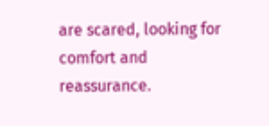are scared, looking for comfort and reassurance.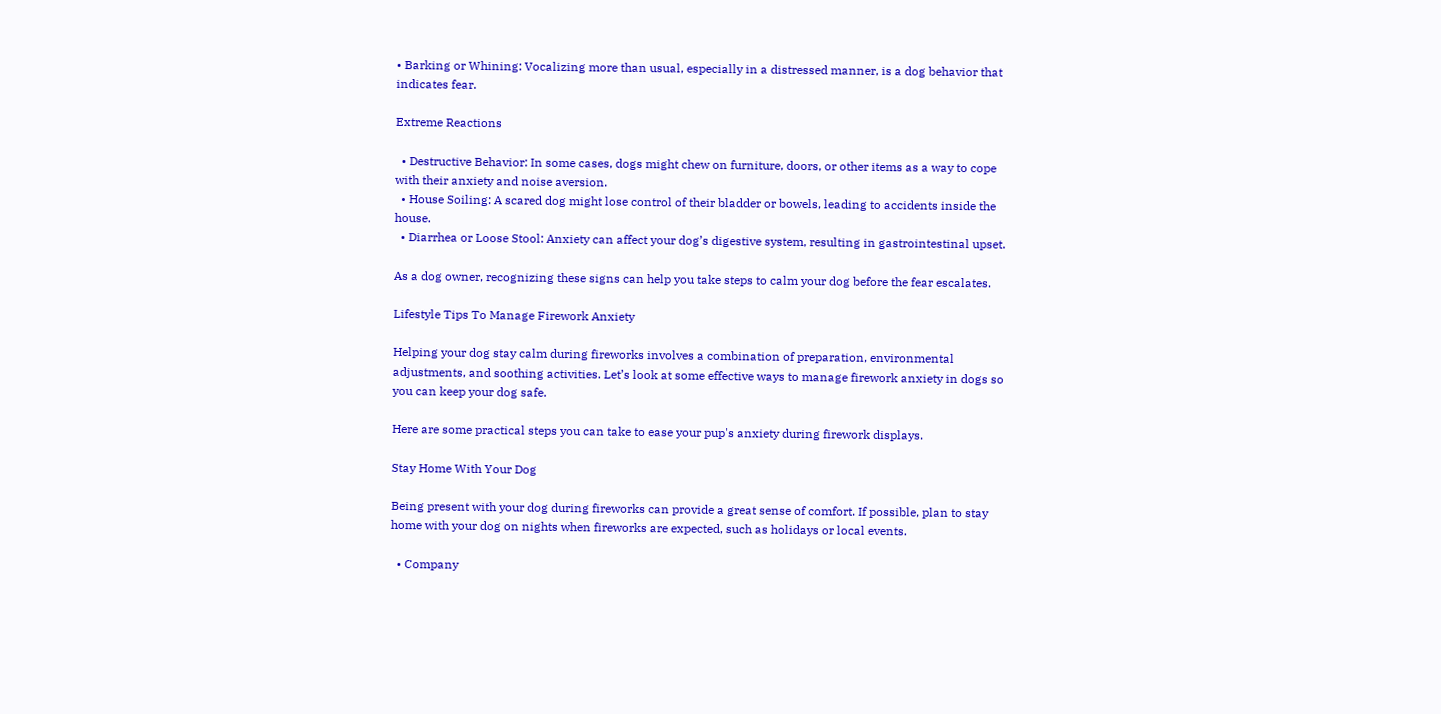• Barking or Whining: Vocalizing more than usual, especially in a distressed manner, is a dog behavior that indicates fear.

Extreme Reactions

  • Destructive Behavior: In some cases, dogs might chew on furniture, doors, or other items as a way to cope with their anxiety and noise aversion.
  • House Soiling: A scared dog might lose control of their bladder or bowels, leading to accidents inside the house.
  • Diarrhea or Loose Stool: Anxiety can affect your dog’s digestive system, resulting in gastrointestinal upset.

As a dog owner, recognizing these signs can help you take steps to calm your dog before the fear escalates.

Lifestyle Tips To Manage Firework Anxiety

Helping your dog stay calm during fireworks involves a combination of preparation, environmental adjustments, and soothing activities. Let’s look at some effective ways to manage firework anxiety in dogs so you can keep your dog safe.

Here are some practical steps you can take to ease your pup's anxiety during firework displays.

Stay Home With Your Dog

Being present with your dog during fireworks can provide a great sense of comfort. If possible, plan to stay home with your dog on nights when fireworks are expected, such as holidays or local events.

  • Company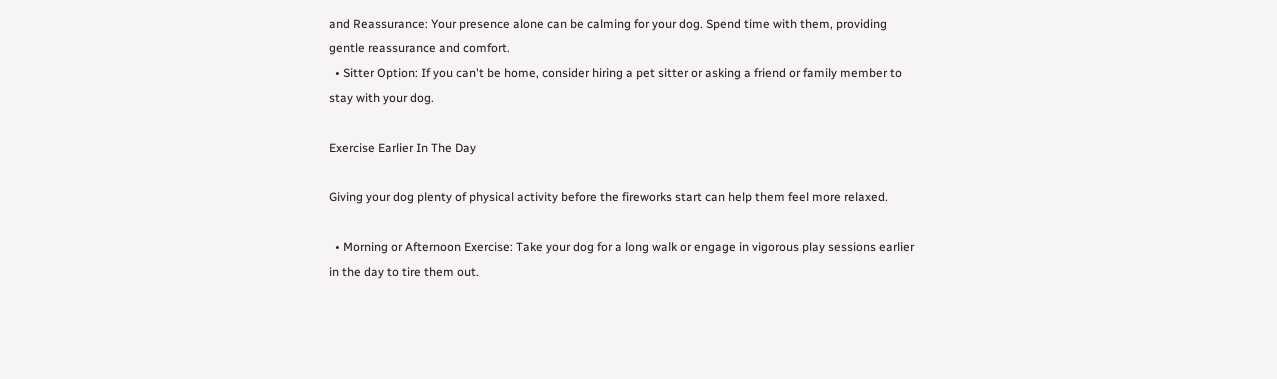and Reassurance: Your presence alone can be calming for your dog. Spend time with them, providing gentle reassurance and comfort.
  • Sitter Option: If you can't be home, consider hiring a pet sitter or asking a friend or family member to stay with your dog.

Exercise Earlier In The Day

Giving your dog plenty of physical activity before the fireworks start can help them feel more relaxed.

  • Morning or Afternoon Exercise: Take your dog for a long walk or engage in vigorous play sessions earlier in the day to tire them out.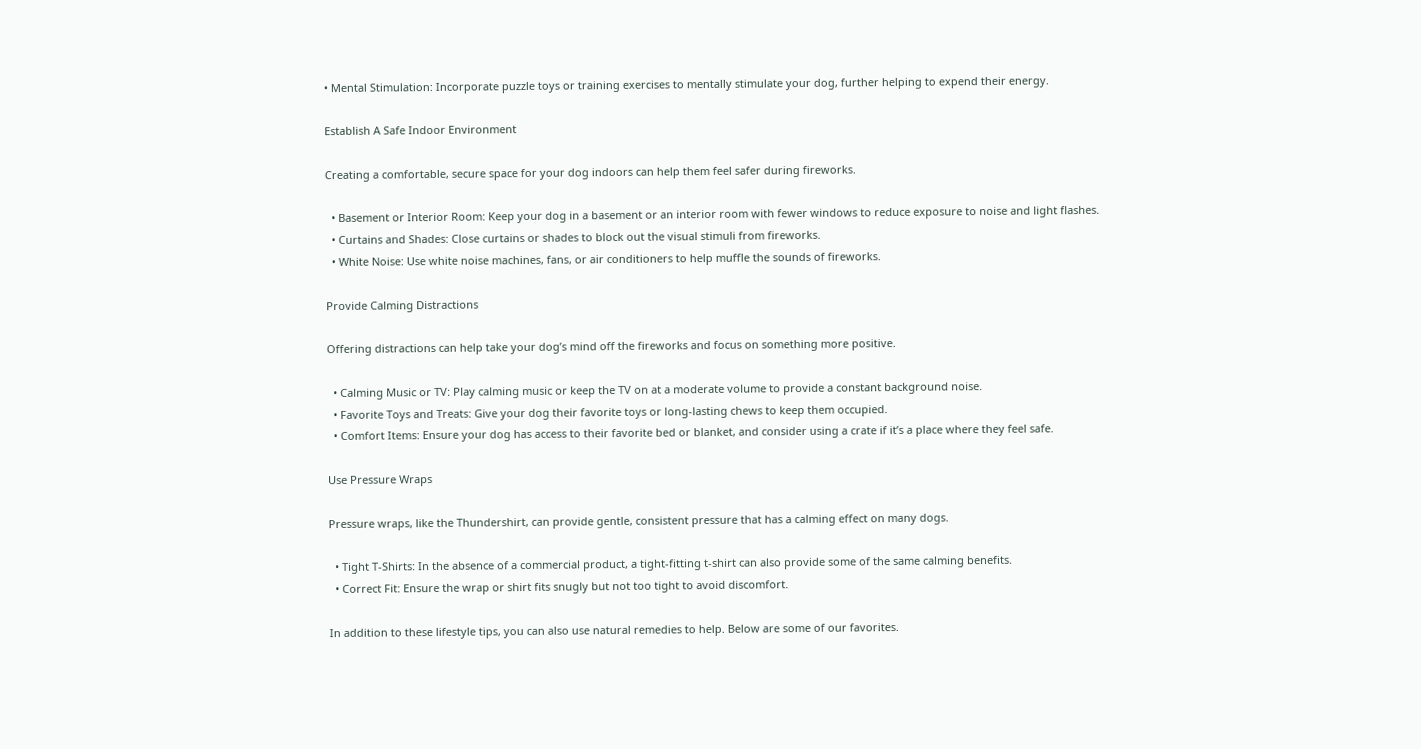• Mental Stimulation: Incorporate puzzle toys or training exercises to mentally stimulate your dog, further helping to expend their energy.

Establish A Safe Indoor Environment

Creating a comfortable, secure space for your dog indoors can help them feel safer during fireworks.

  • Basement or Interior Room: Keep your dog in a basement or an interior room with fewer windows to reduce exposure to noise and light flashes.
  • Curtains and Shades: Close curtains or shades to block out the visual stimuli from fireworks.
  • White Noise: Use white noise machines, fans, or air conditioners to help muffle the sounds of fireworks.

Provide Calming Distractions

Offering distractions can help take your dog’s mind off the fireworks and focus on something more positive.

  • Calming Music or TV: Play calming music or keep the TV on at a moderate volume to provide a constant background noise.
  • Favorite Toys and Treats: Give your dog their favorite toys or long-lasting chews to keep them occupied.
  • Comfort Items: Ensure your dog has access to their favorite bed or blanket, and consider using a crate if it’s a place where they feel safe.

Use Pressure Wraps

Pressure wraps, like the Thundershirt, can provide gentle, consistent pressure that has a calming effect on many dogs.

  • Tight T-Shirts: In the absence of a commercial product, a tight-fitting t-shirt can also provide some of the same calming benefits.
  • Correct Fit: Ensure the wrap or shirt fits snugly but not too tight to avoid discomfort.

In addition to these lifestyle tips, you can also use natural remedies to help. Below are some of our favorites.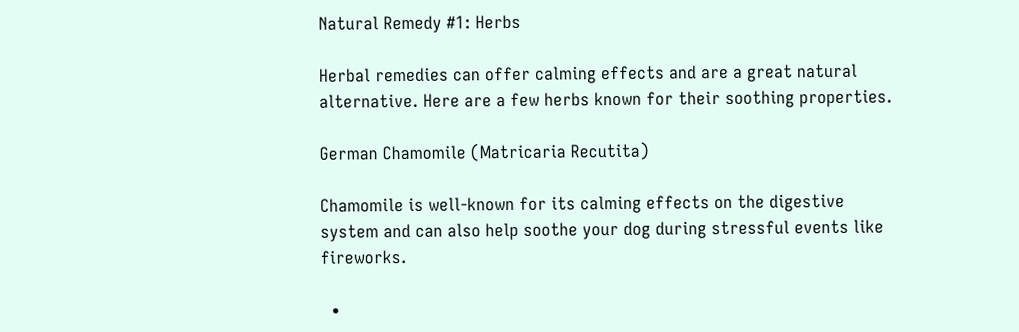Natural Remedy #1: Herbs

Herbal remedies can offer calming effects and are a great natural alternative. Here are a few herbs known for their soothing properties.

German Chamomile (Matricaria Recutita)

Chamomile is well-known for its calming effects on the digestive system and can also help soothe your dog during stressful events like fireworks.

  •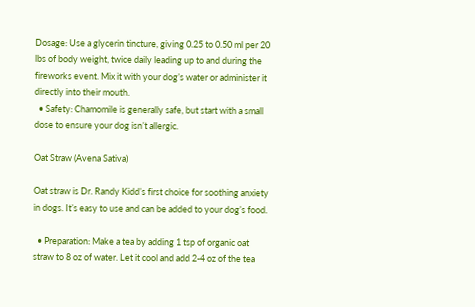Dosage: Use a glycerin tincture, giving 0.25 to 0.50 ml per 20 lbs of body weight, twice daily leading up to and during the fireworks event. Mix it with your dog’s water or administer it directly into their mouth.
  • Safety: Chamomile is generally safe, but start with a small dose to ensure your dog isn’t allergic.

Oat Straw (Avena Sativa)

Oat straw is Dr. Randy Kidd’s first choice for soothing anxiety in dogs. It’s easy to use and can be added to your dog’s food.

  • Preparation: Make a tea by adding 1 tsp of organic oat straw to 8 oz of water. Let it cool and add 2-4 oz of the tea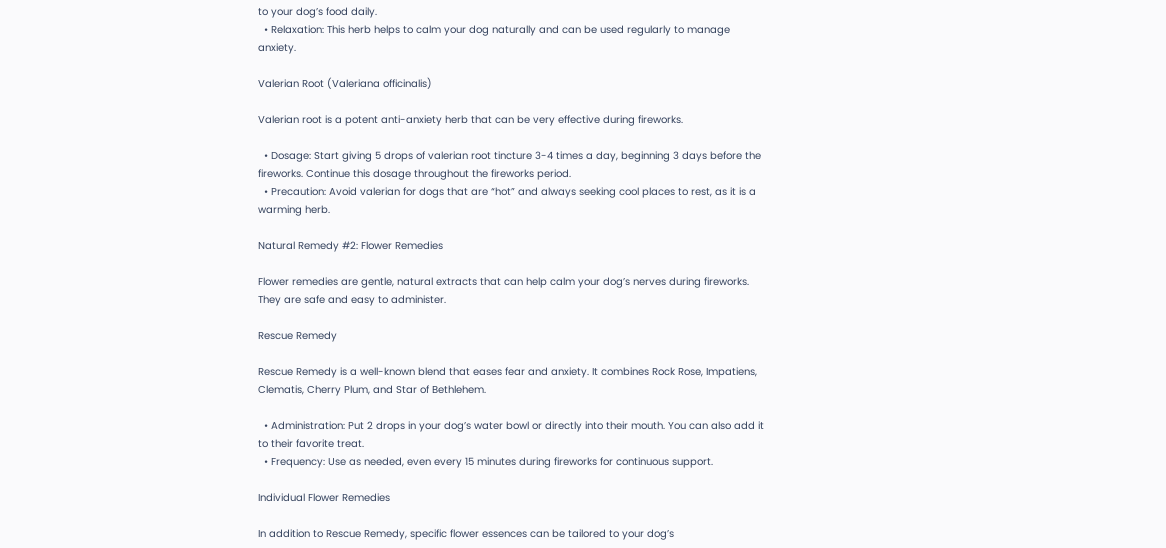to your dog’s food daily.
  • Relaxation: This herb helps to calm your dog naturally and can be used regularly to manage anxiety.

Valerian Root (Valeriana officinalis)

Valerian root is a potent anti-anxiety herb that can be very effective during fireworks.

  • Dosage: Start giving 5 drops of valerian root tincture 3-4 times a day, beginning 3 days before the fireworks. Continue this dosage throughout the fireworks period.
  • Precaution: Avoid valerian for dogs that are “hot” and always seeking cool places to rest, as it is a warming herb.

Natural Remedy #2: Flower Remedies

Flower remedies are gentle, natural extracts that can help calm your dog’s nerves during fireworks. They are safe and easy to administer.

Rescue Remedy

Rescue Remedy is a well-known blend that eases fear and anxiety. It combines Rock Rose, Impatiens, Clematis, Cherry Plum, and Star of Bethlehem.

  • Administration: Put 2 drops in your dog’s water bowl or directly into their mouth. You can also add it to their favorite treat.
  • Frequency: Use as needed, even every 15 minutes during fireworks for continuous support.

Individual Flower Remedies

In addition to Rescue Remedy, specific flower essences can be tailored to your dog’s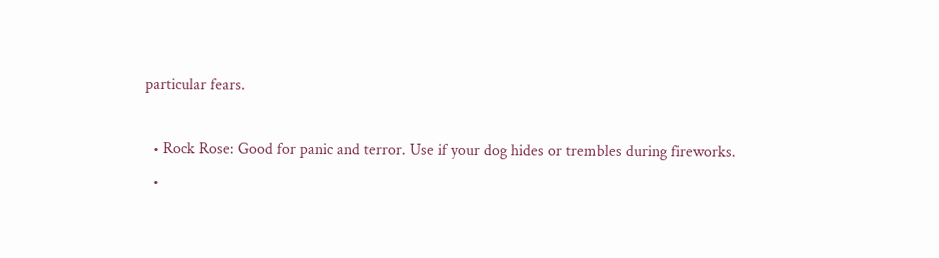particular fears.

  • Rock Rose: Good for panic and terror. Use if your dog hides or trembles during fireworks.
  •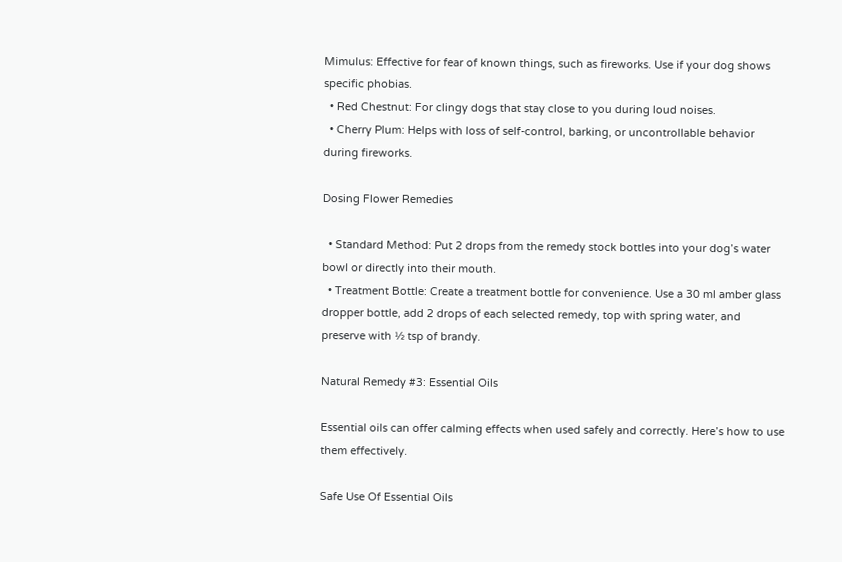Mimulus: Effective for fear of known things, such as fireworks. Use if your dog shows specific phobias.
  • Red Chestnut: For clingy dogs that stay close to you during loud noises.
  • Cherry Plum: Helps with loss of self-control, barking, or uncontrollable behavior during fireworks.

Dosing Flower Remedies

  • Standard Method: Put 2 drops from the remedy stock bottles into your dog’s water bowl or directly into their mouth.
  • Treatment Bottle: Create a treatment bottle for convenience. Use a 30 ml amber glass dropper bottle, add 2 drops of each selected remedy, top with spring water, and preserve with ½ tsp of brandy.

Natural Remedy #3: Essential Oils

Essential oils can offer calming effects when used safely and correctly. Here’s how to use them effectively.

Safe Use Of Essential Oils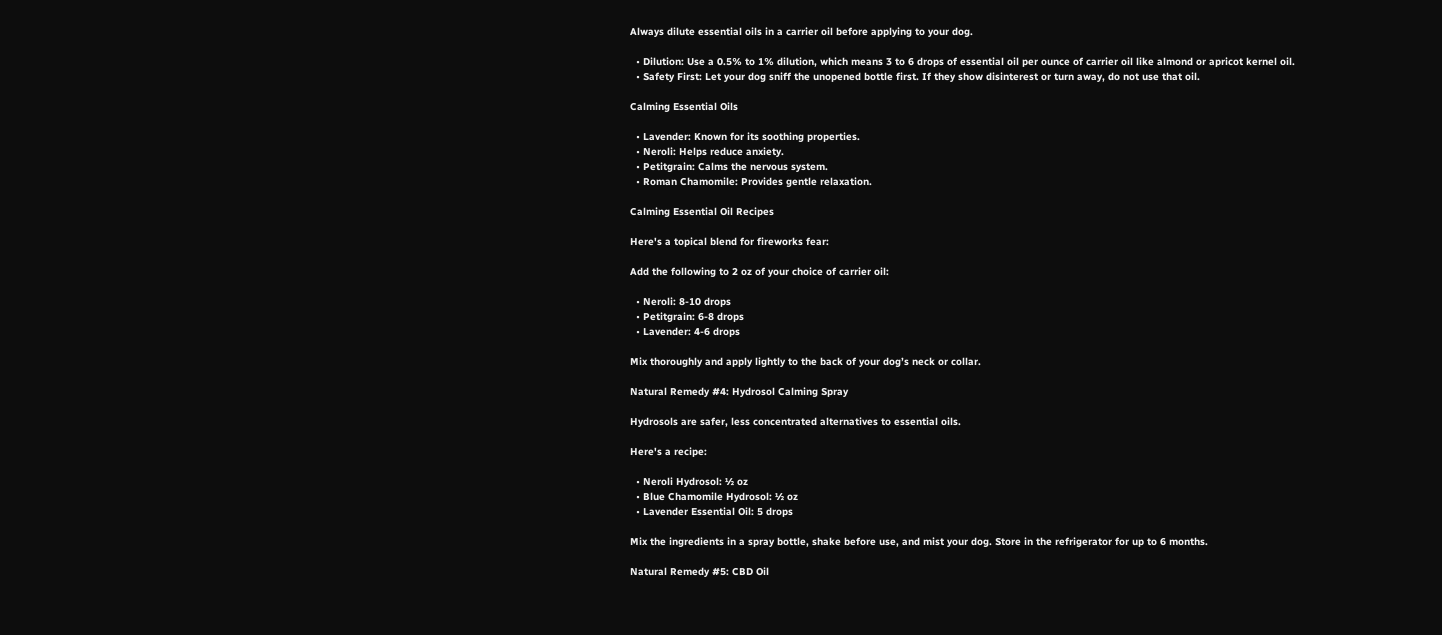Always dilute essential oils in a carrier oil before applying to your dog.

  • Dilution: Use a 0.5% to 1% dilution, which means 3 to 6 drops of essential oil per ounce of carrier oil like almond or apricot kernel oil.
  • Safety First: Let your dog sniff the unopened bottle first. If they show disinterest or turn away, do not use that oil.

Calming Essential Oils

  • Lavender: Known for its soothing properties.
  • Neroli: Helps reduce anxiety.
  • Petitgrain: Calms the nervous system.
  • Roman Chamomile: Provides gentle relaxation.

Calming Essential Oil Recipes

Here's a topical blend for fireworks fear:

Add the following to 2 oz of your choice of carrier oil:

  • Neroli: 8-10 drops
  • Petitgrain: 6-8 drops
  • Lavender: 4-6 drops

Mix thoroughly and apply lightly to the back of your dog’s neck or collar.

Natural Remedy #4: Hydrosol Calming Spray

Hydrosols are safer, less concentrated alternatives to essential oils.

Here's a recipe:

  • Neroli Hydrosol: ½ oz
  • Blue Chamomile Hydrosol: ½ oz
  • Lavender Essential Oil: 5 drops

Mix the ingredients in a spray bottle, shake before use, and mist your dog. Store in the refrigerator for up to 6 months.

Natural Remedy #5: CBD Oil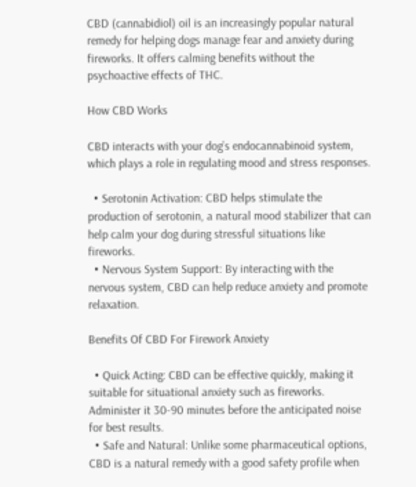CBD (cannabidiol) oil is an increasingly popular natural remedy for helping dogs manage fear and anxiety during fireworks. It offers calming benefits without the psychoactive effects of THC.

How CBD Works

CBD interacts with your dog’s endocannabinoid system, which plays a role in regulating mood and stress responses.

  • Serotonin Activation: CBD helps stimulate the production of serotonin, a natural mood stabilizer that can help calm your dog during stressful situations like fireworks.
  • Nervous System Support: By interacting with the nervous system, CBD can help reduce anxiety and promote relaxation.

Benefits Of CBD For Firework Anxiety

  • Quick Acting: CBD can be effective quickly, making it suitable for situational anxiety such as fireworks. Administer it 30-90 minutes before the anticipated noise for best results.
  • Safe and Natural: Unlike some pharmaceutical options, CBD is a natural remedy with a good safety profile when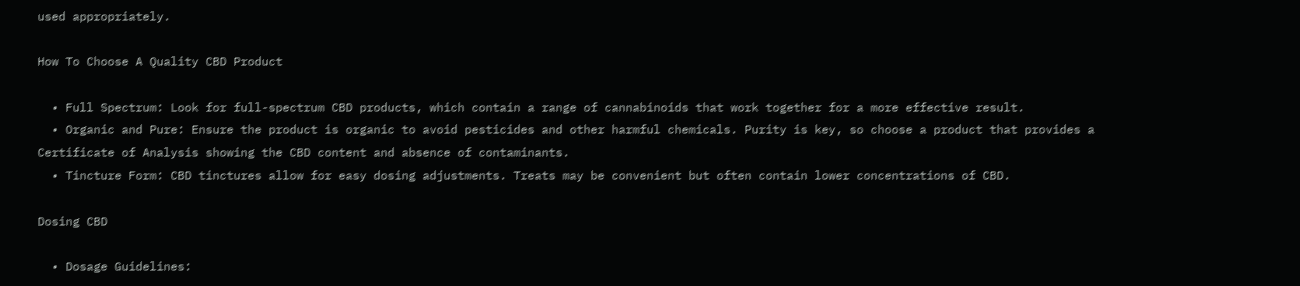used appropriately.

How To Choose A Quality CBD Product

  • Full Spectrum: Look for full-spectrum CBD products, which contain a range of cannabinoids that work together for a more effective result.
  • Organic and Pure: Ensure the product is organic to avoid pesticides and other harmful chemicals. Purity is key, so choose a product that provides a Certificate of Analysis showing the CBD content and absence of contaminants.
  • Tincture Form: CBD tinctures allow for easy dosing adjustments. Treats may be convenient but often contain lower concentrations of CBD.

Dosing CBD

  • Dosage Guidelines: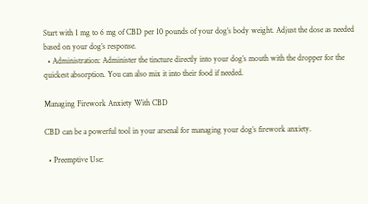Start with 1 mg to 6 mg of CBD per 10 pounds of your dog’s body weight. Adjust the dose as needed based on your dog’s response.
  • Administration: Administer the tincture directly into your dog’s mouth with the dropper for the quickest absorption. You can also mix it into their food if needed.

Managing Firework Anxiety With CBD

CBD can be a powerful tool in your arsenal for managing your dog’s firework anxiety.

  • Preemptive Use: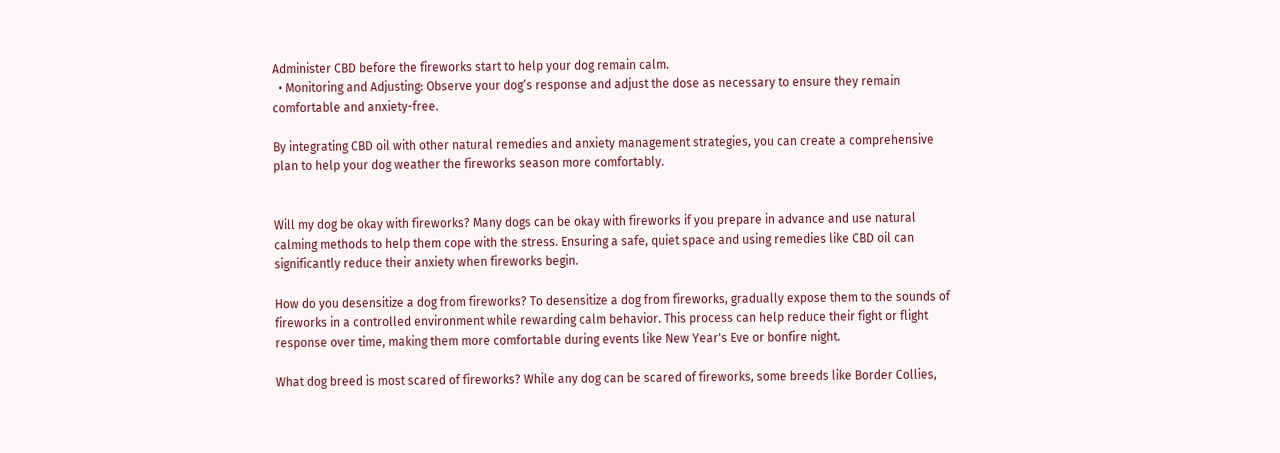Administer CBD before the fireworks start to help your dog remain calm.
  • Monitoring and Adjusting: Observe your dog’s response and adjust the dose as necessary to ensure they remain comfortable and anxiety-free.

By integrating CBD oil with other natural remedies and anxiety management strategies, you can create a comprehensive plan to help your dog weather the fireworks season more comfortably.


Will my dog be okay with fireworks? Many dogs can be okay with fireworks if you prepare in advance and use natural calming methods to help them cope with the stress. Ensuring a safe, quiet space and using remedies like CBD oil can significantly reduce their anxiety when fireworks begin.

How do you desensitize a dog from fireworks? To desensitize a dog from fireworks, gradually expose them to the sounds of fireworks in a controlled environment while rewarding calm behavior. This process can help reduce their fight or flight response over time, making them more comfortable during events like New Year's Eve or bonfire night.

What dog breed is most scared of fireworks? While any dog can be scared of fireworks, some breeds like Border Collies,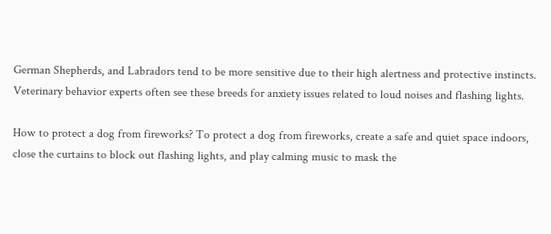German Shepherds, and Labradors tend to be more sensitive due to their high alertness and protective instincts. Veterinary behavior experts often see these breeds for anxiety issues related to loud noises and flashing lights.

How to protect a dog from fireworks? To protect a dog from fireworks, create a safe and quiet space indoors, close the curtains to block out flashing lights, and play calming music to mask the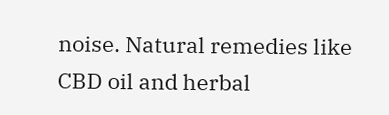noise. Natural remedies like CBD oil and herbal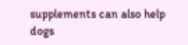supplements can also help dogs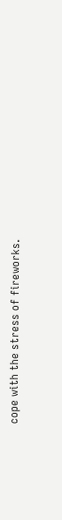cope with the stress of fireworks.